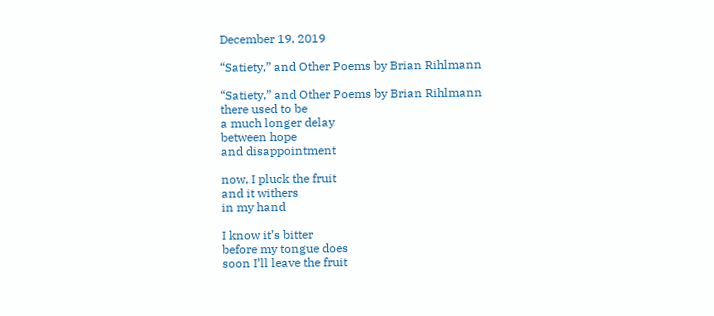December 19, 2019

“Satiety,” and Other Poems by Brian Rihlmann

“Satiety,” and Other Poems by Brian Rihlmann
there used to be
a much longer delay
between hope
and disappointment

now, I pluck the fruit
and it withers
in my hand

I know it’s bitter
before my tongue does
soon I’ll leave the fruit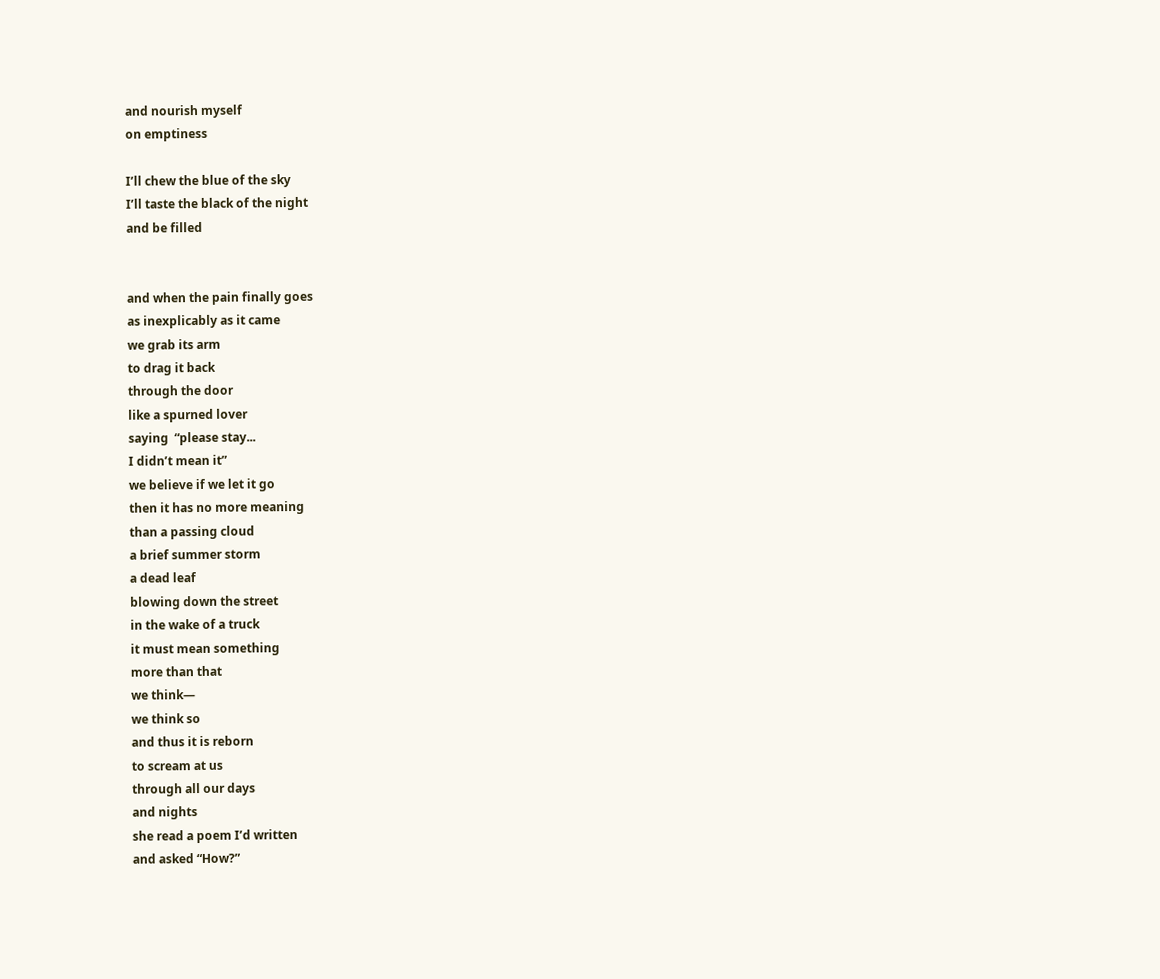and nourish myself
on emptiness

I’ll chew the blue of the sky
I’ll taste the black of the night
and be filled


and when the pain finally goes
as inexplicably as it came
we grab its arm
to drag it back
through the door
like a spurned lover
saying  “please stay...
I didn’t mean it”
we believe if we let it go
then it has no more meaning
than a passing cloud
a brief summer storm
a dead leaf
blowing down the street
in the wake of a truck
it must mean something
more than that
we think—
we think so
and thus it is reborn
to scream at us
through all our days
and nights
she read a poem I’d written
and asked “How?”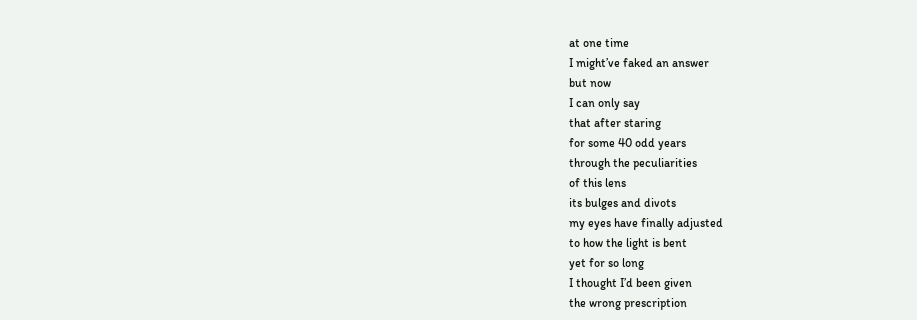at one time
I might’ve faked an answer
but now
I can only say
that after staring
for some 40 odd years
through the peculiarities
of this lens
its bulges and divots
my eyes have finally adjusted
to how the light is bent
yet for so long
I thought I’d been given
the wrong prescription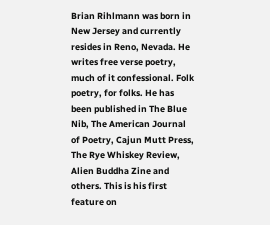Brian Rihlmann was born in New Jersey and currently resides in Reno, Nevada. He writes free verse poetry, much of it confessional. Folk poetry, for folks. He has been published in The Blue Nib, The American Journal of Poetry, Cajun Mutt Press, The Rye Whiskey Review, Alien Buddha Zine and others. This is his first feature on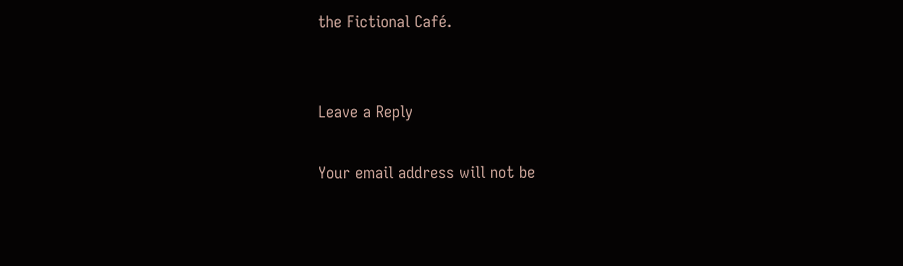the Fictional Café.


Leave a Reply

Your email address will not be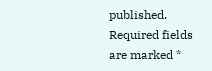published. Required fields are marked *